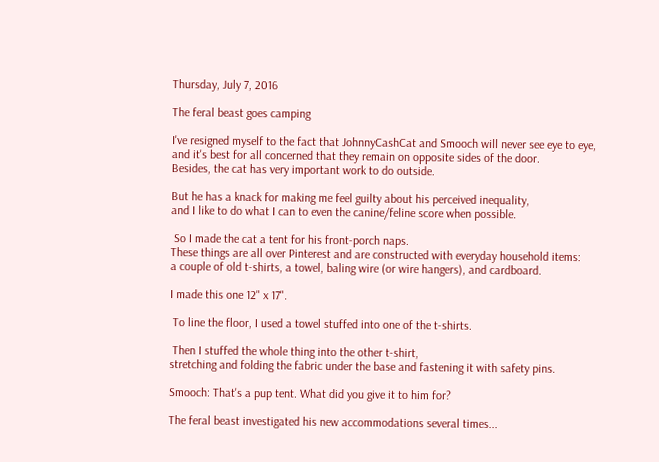Thursday, July 7, 2016

The feral beast goes camping

I've resigned myself to the fact that JohnnyCashCat and Smooch will never see eye to eye,
and it's best for all concerned that they remain on opposite sides of the door.
Besides, the cat has very important work to do outside.

But he has a knack for making me feel guilty about his perceived inequality,
and I like to do what I can to even the canine/feline score when possible.

 So I made the cat a tent for his front-porch naps.
These things are all over Pinterest and are constructed with everyday household items:
a couple of old t-shirts, a towel, baling wire (or wire hangers), and cardboard.

I made this one 12" x 17".

 To line the floor, I used a towel stuffed into one of the t-shirts.

 Then I stuffed the whole thing into the other t-shirt,
stretching and folding the fabric under the base and fastening it with safety pins.

Smooch: That's a pup tent. What did you give it to him for?

The feral beast investigated his new accommodations several times...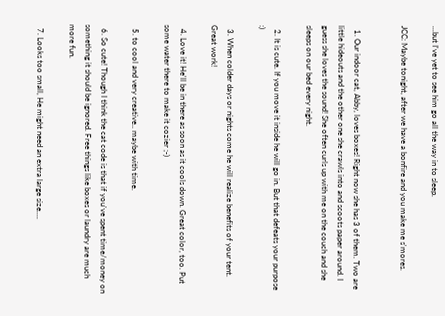...but I've yet to see him go all the way in to sleep.

JCC: Maybe tonight, after we have a bonfire and you make me s'mores.


  1. Our indoor cat, Abby, loves boxes! Right now she has 3 of them. Two are little hideouts and the other one she crawls into and scoots paper around. I guess she loves the sound! She often curls up with me on the couch and she sleeps on our bed every night.

  2. It is cute. If you move it inside he will go in. But that defeats your purpose :)

  3. When colder days or nights come he will realize benefits of your tent. Great work!

  4. Love it! He'll be in there as soon as it cools down. Great color, too. Put some water there to make it cozier ;-)

  5. to cool and very creative.. maybe with time.

  6. So cute! Though I think the cat code is that if you've spent time/money on something it should be ignored. Free things like boxes or laundry are much more fun.

  7. Looks too small, He might need an extra large size....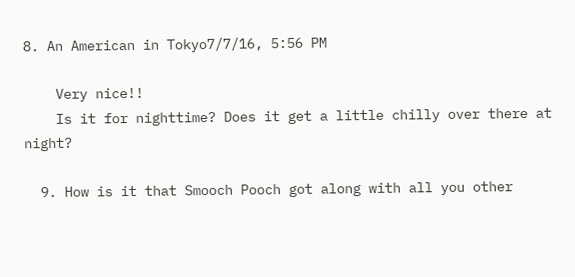8. An American in Tokyo7/7/16, 5:56 PM

    Very nice!!
    Is it for nighttime? Does it get a little chilly over there at night?

  9. How is it that Smooch Pooch got along with all you other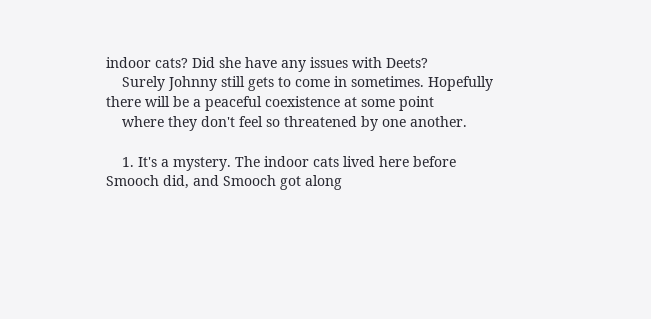indoor cats? Did she have any issues with Deets?
    Surely Johnny still gets to come in sometimes. Hopefully there will be a peaceful coexistence at some point
    where they don't feel so threatened by one another.

    1. It's a mystery. The indoor cats lived here before Smooch did, and Smooch got along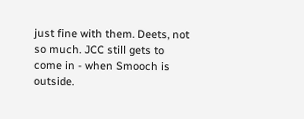just fine with them. Deets, not so much. JCC still gets to come in - when Smooch is outside.